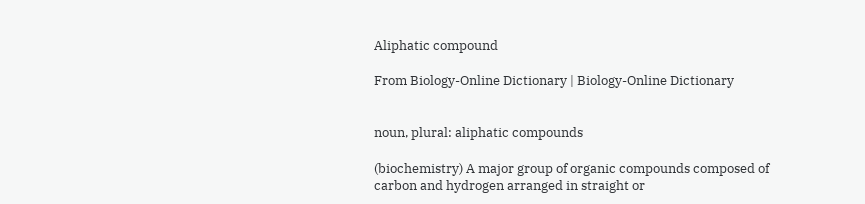Aliphatic compound

From Biology-Online Dictionary | Biology-Online Dictionary


noun, plural: aliphatic compounds

(biochemistry) A major group of organic compounds composed of carbon and hydrogen arranged in straight or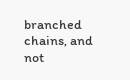branched chains, and not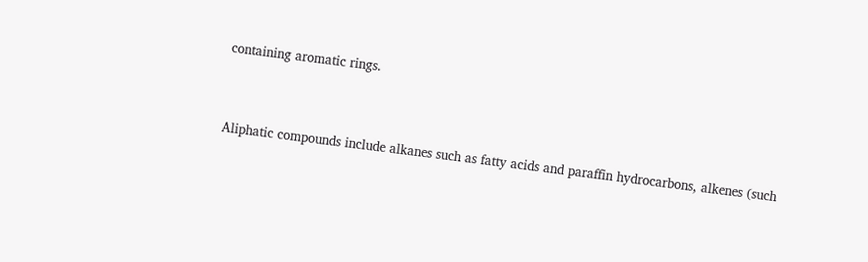containing aromatic rings.


Aliphatic compounds include alkanes such as fatty acids and paraffin hydrocarbons, alkenes (such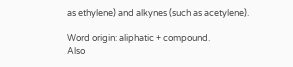as ethylene) and alkynes (such as acetylene).

Word origin: aliphatic + compound.
Also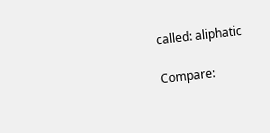called: aliphatic

Compare: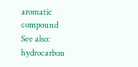aromatic compound
See also: hydrocarbon